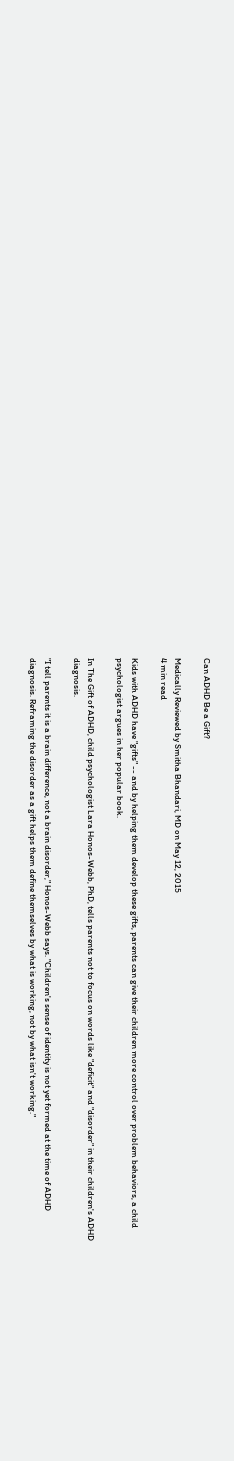Can ADHD Be a Gift?

Medically Reviewed by Smitha Bhandari, MD on May 12, 2015
4 min read

Kids with ADHD have "gifts" -- and by helping them develop these gifts, parents can give their children more control over problem behaviors, a child psychologist argues in her popular book.

In The Gift of ADHD, child psychologist Lara Honos-Webb, PhD, tells parents not to focus on words like "deficit" and "disorder" in their children's ADHD diagnosis.

"I tell parents it is a brain difference, not a brain disorder," Honos-Webb says. "Children's sense of identity is not yet formed at the time of ADHD diagnosis. Reframing the disorder as a gift helps them define themselves by what is working, not by what isn't working."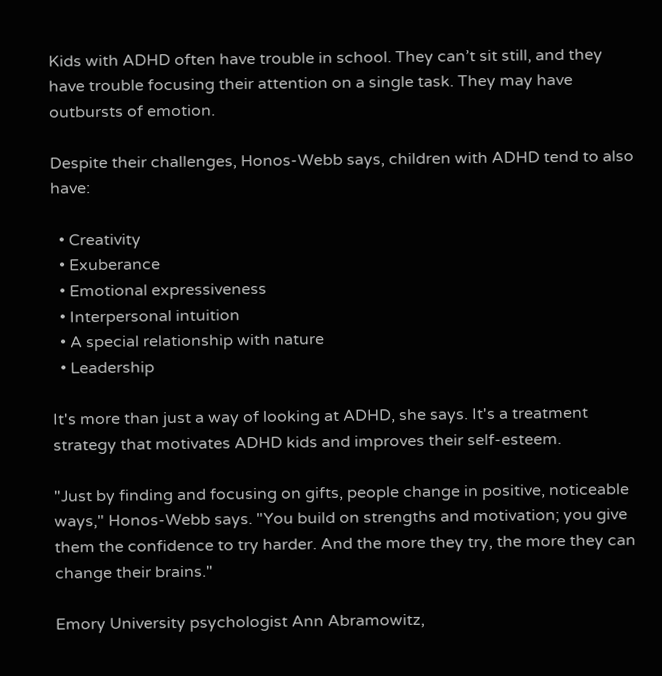Kids with ADHD often have trouble in school. They can’t sit still, and they have trouble focusing their attention on a single task. They may have outbursts of emotion.

Despite their challenges, Honos-Webb says, children with ADHD tend to also have:

  • Creativity
  • Exuberance
  • Emotional expressiveness
  • Interpersonal intuition
  • A special relationship with nature
  • Leadership

It's more than just a way of looking at ADHD, she says. It's a treatment strategy that motivates ADHD kids and improves their self-esteem.

"Just by finding and focusing on gifts, people change in positive, noticeable ways," Honos-Webb says. "You build on strengths and motivation; you give them the confidence to try harder. And the more they try, the more they can change their brains."

Emory University psychologist Ann Abramowitz,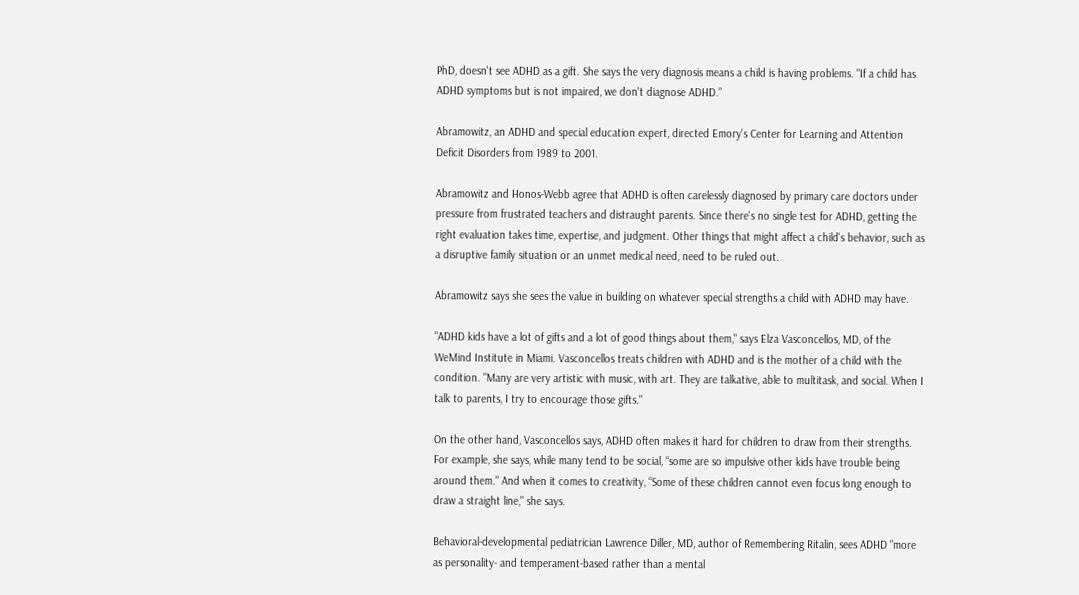PhD, doesn't see ADHD as a gift. She says the very diagnosis means a child is having problems. "If a child has ADHD symptoms but is not impaired, we don't diagnose ADHD.”

Abramowitz, an ADHD and special education expert, directed Emory's Center for Learning and Attention Deficit Disorders from 1989 to 2001.

Abramowitz and Honos-Webb agree that ADHD is often carelessly diagnosed by primary care doctors under pressure from frustrated teachers and distraught parents. Since there's no single test for ADHD, getting the right evaluation takes time, expertise, and judgment. Other things that might affect a child's behavior, such as a disruptive family situation or an unmet medical need, need to be ruled out.

Abramowitz says she sees the value in building on whatever special strengths a child with ADHD may have.

"ADHD kids have a lot of gifts and a lot of good things about them," says Elza Vasconcellos, MD, of the WeMind Institute in Miami. Vasconcellos treats children with ADHD and is the mother of a child with the condition. "Many are very artistic with music, with art. They are talkative, able to multitask, and social. When I talk to parents, I try to encourage those gifts."

On the other hand, Vasconcellos says, ADHD often makes it hard for children to draw from their strengths. For example, she says, while many tend to be social, “some are so impulsive other kids have trouble being around them." And when it comes to creativity, “Some of these children cannot even focus long enough to draw a straight line," she says.

Behavioral-developmental pediatrician Lawrence Diller, MD, author of Remembering Ritalin, sees ADHD "more as personality- and temperament-based rather than a mental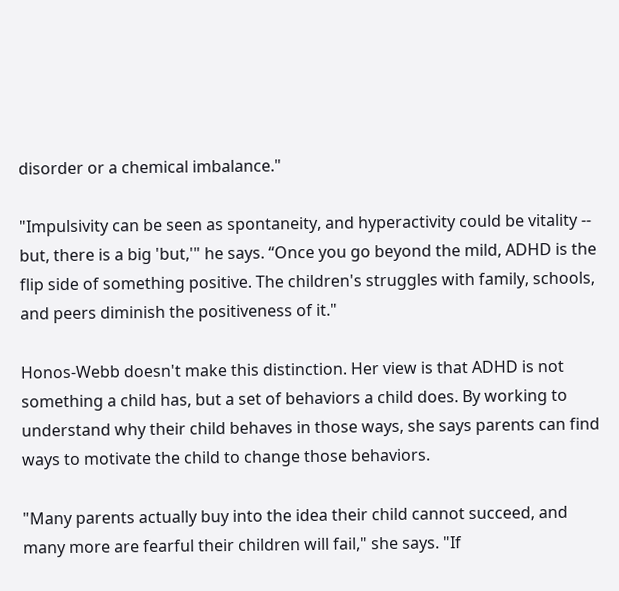disorder or a chemical imbalance."

"Impulsivity can be seen as spontaneity, and hyperactivity could be vitality -- but, there is a big 'but,'" he says. “Once you go beyond the mild, ADHD is the flip side of something positive. The children's struggles with family, schools, and peers diminish the positiveness of it."

Honos-Webb doesn't make this distinction. Her view is that ADHD is not something a child has, but a set of behaviors a child does. By working to understand why their child behaves in those ways, she says parents can find ways to motivate the child to change those behaviors.

"Many parents actually buy into the idea their child cannot succeed, and many more are fearful their children will fail," she says. "If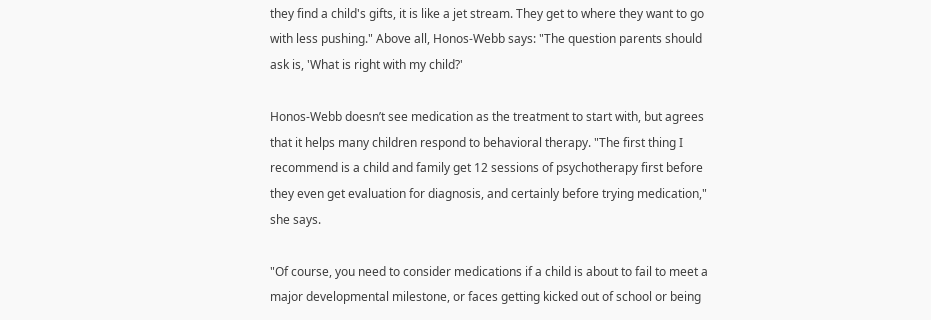they find a child's gifts, it is like a jet stream. They get to where they want to go with less pushing." Above all, Honos-Webb says: "The question parents should ask is, 'What is right with my child?'

Honos-Webb doesn’t see medication as the treatment to start with, but agrees that it helps many children respond to behavioral therapy. "The first thing I recommend is a child and family get 12 sessions of psychotherapy first before they even get evaluation for diagnosis, and certainly before trying medication," she says.

"Of course, you need to consider medications if a child is about to fail to meet a major developmental milestone, or faces getting kicked out of school or being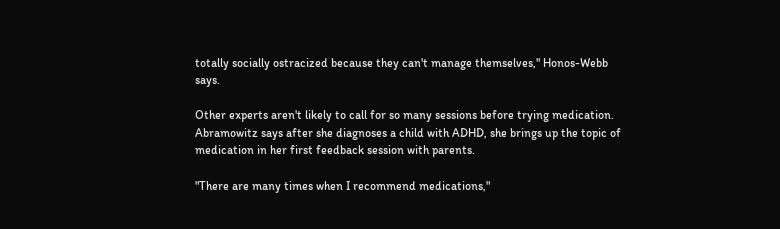totally socially ostracized because they can't manage themselves," Honos-Webb says.

Other experts aren't likely to call for so many sessions before trying medication. Abramowitz says after she diagnoses a child with ADHD, she brings up the topic of medication in her first feedback session with parents.

"There are many times when I recommend medications,"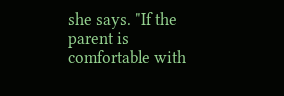she says. "If the parent is comfortable with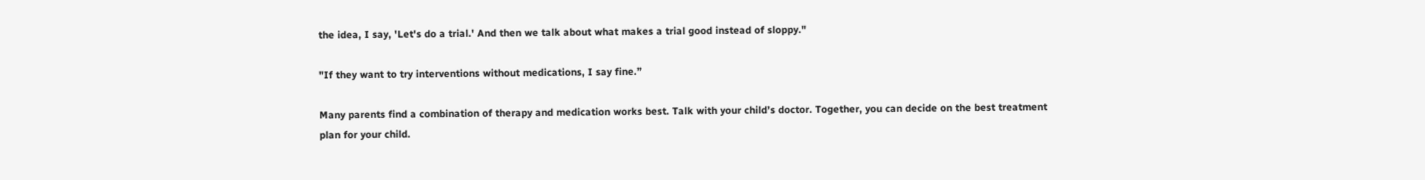the idea, I say, 'Let's do a trial.' And then we talk about what makes a trial good instead of sloppy."

"If they want to try interventions without medications, I say fine.”

Many parents find a combination of therapy and medication works best. Talk with your child’s doctor. Together, you can decide on the best treatment plan for your child.